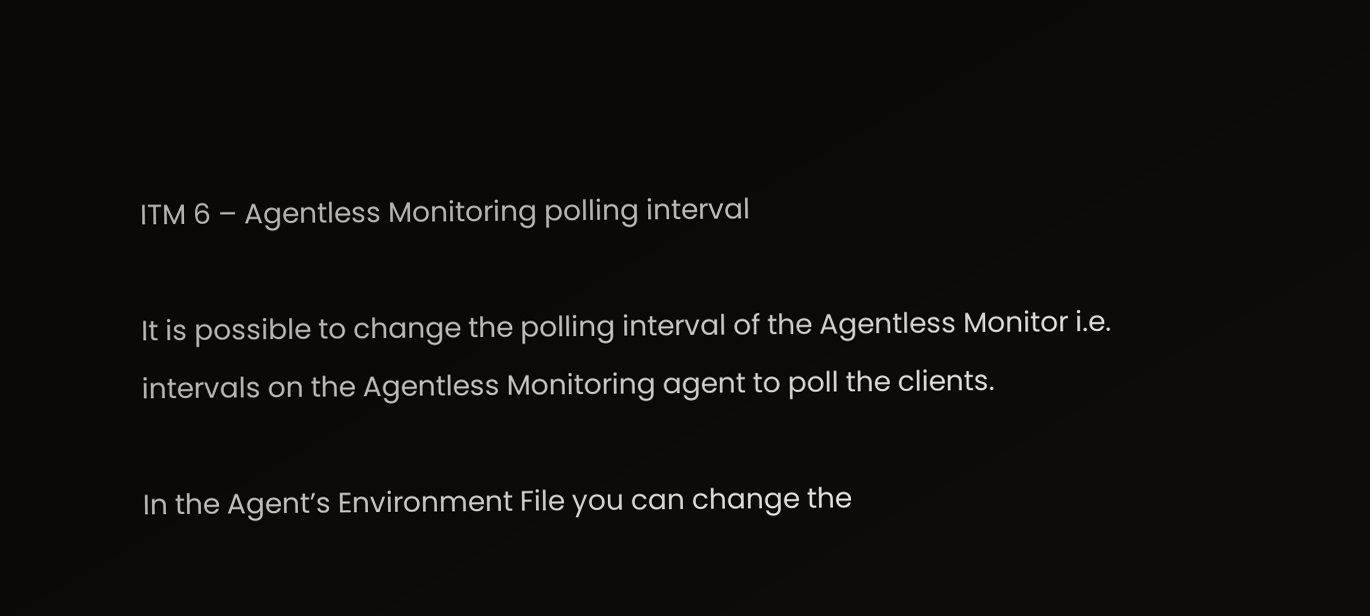ITM 6 – Agentless Monitoring polling interval

It is possible to change the polling interval of the Agentless Monitor i.e. intervals on the Agentless Monitoring agent to poll the clients.

In the Agent’s Environment File you can change the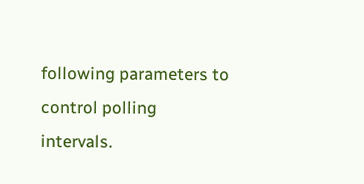following parameters to control polling intervals.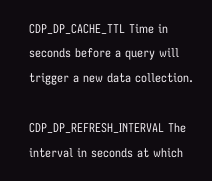CDP_DP_CACHE_TTL Time in seconds before a query will trigger a new data collection.

CDP_DP_REFRESH_INTERVAL The interval in seconds at which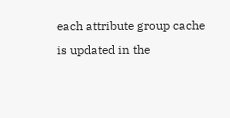each attribute group cache is updated in the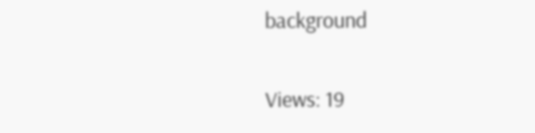background

Views: 19